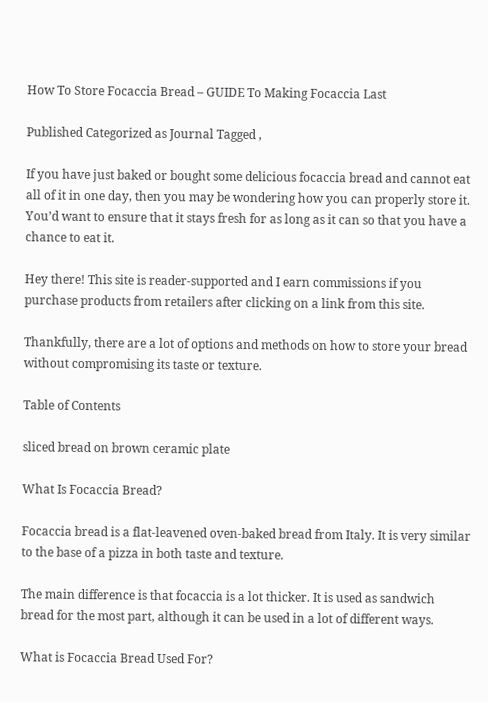How To Store Focaccia Bread – GUIDE To Making Focaccia Last

Published Categorized as Journal Tagged ,

If you have just baked or bought some delicious focaccia bread and cannot eat all of it in one day, then you may be wondering how you can properly store it. You’d want to ensure that it stays fresh for as long as it can so that you have a chance to eat it.

Hey there! This site is reader-supported and I earn commissions if you purchase products from retailers after clicking on a link from this site.

Thankfully, there are a lot of options and methods on how to store your bread without compromising its taste or texture.

Table of Contents

sliced bread on brown ceramic plate

What Is Focaccia Bread?

Focaccia bread is a flat-leavened oven-baked bread from Italy. It is very similar to the base of a pizza in both taste and texture.

The main difference is that focaccia is a lot thicker. It is used as sandwich bread for the most part, although it can be used in a lot of different ways.

What is Focaccia Bread Used For?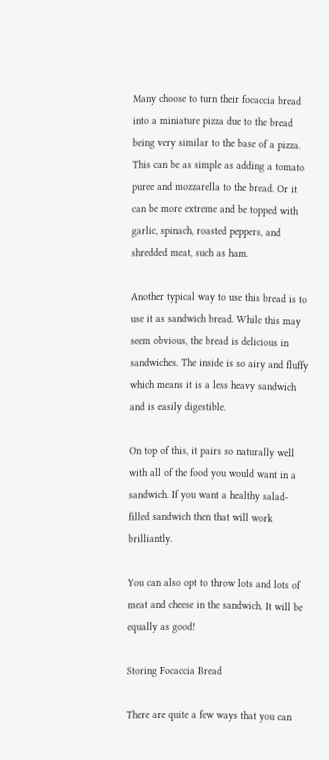Many choose to turn their focaccia bread into a miniature pizza due to the bread being very similar to the base of a pizza. This can be as simple as adding a tomato puree and mozzarella to the bread. Or it can be more extreme and be topped with garlic, spinach, roasted peppers, and shredded meat, such as ham.

Another typical way to use this bread is to use it as sandwich bread. While this may seem obvious, the bread is delicious in sandwiches. The inside is so airy and fluffy which means it is a less heavy sandwich and is easily digestible.

On top of this, it pairs so naturally well with all of the food you would want in a sandwich. If you want a healthy salad-filled sandwich then that will work brilliantly.

You can also opt to throw lots and lots of meat and cheese in the sandwich. It will be equally as good!

Storing Focaccia Bread

There are quite a few ways that you can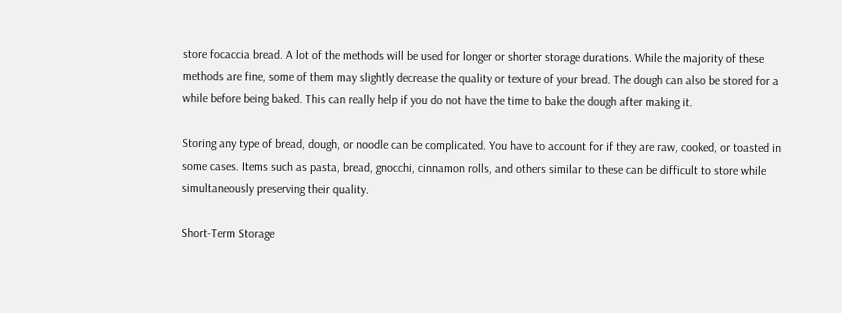store focaccia bread. A lot of the methods will be used for longer or shorter storage durations. While the majority of these methods are fine, some of them may slightly decrease the quality or texture of your bread. The dough can also be stored for a while before being baked. This can really help if you do not have the time to bake the dough after making it.

Storing any type of bread, dough, or noodle can be complicated. You have to account for if they are raw, cooked, or toasted in some cases. Items such as pasta, bread, gnocchi, cinnamon rolls, and others similar to these can be difficult to store while simultaneously preserving their quality.

Short-Term Storage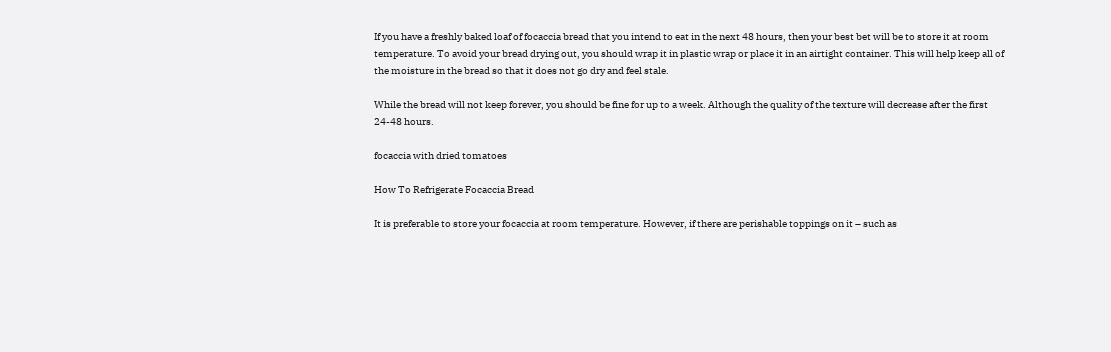If you have a freshly baked loaf of focaccia bread that you intend to eat in the next 48 hours, then your best bet will be to store it at room temperature. To avoid your bread drying out, you should wrap it in plastic wrap or place it in an airtight container. This will help keep all of the moisture in the bread so that it does not go dry and feel stale.

While the bread will not keep forever, you should be fine for up to a week. Although the quality of the texture will decrease after the first 24-48 hours.

focaccia with dried tomatoes

How To Refrigerate Focaccia Bread

It is preferable to store your focaccia at room temperature. However, if there are perishable toppings on it – such as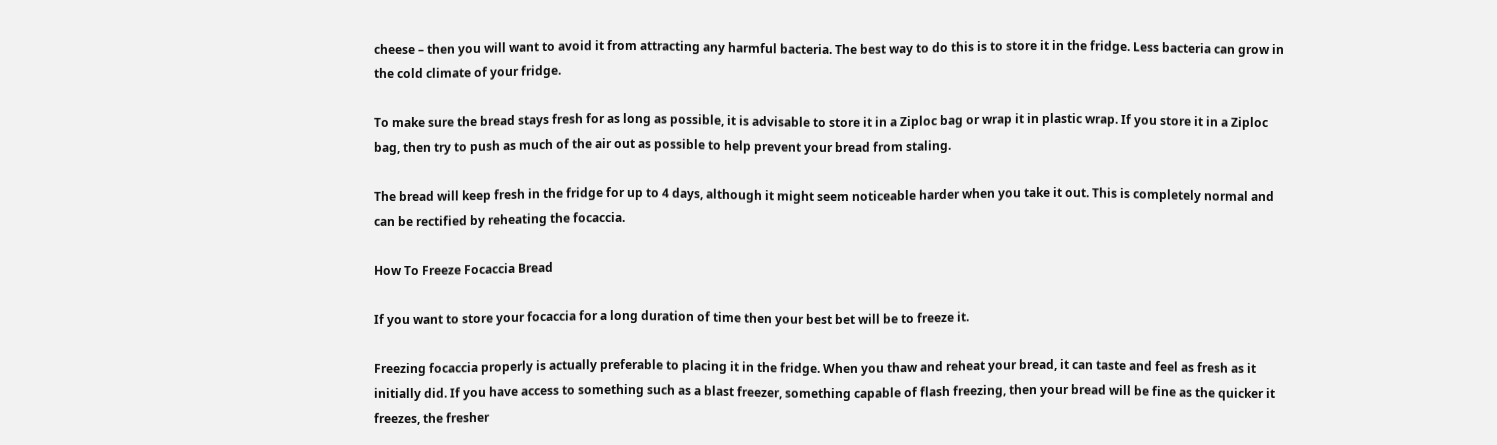cheese – then you will want to avoid it from attracting any harmful bacteria. The best way to do this is to store it in the fridge. Less bacteria can grow in the cold climate of your fridge.

To make sure the bread stays fresh for as long as possible, it is advisable to store it in a Ziploc bag or wrap it in plastic wrap. If you store it in a Ziploc bag, then try to push as much of the air out as possible to help prevent your bread from staling.

The bread will keep fresh in the fridge for up to 4 days, although it might seem noticeable harder when you take it out. This is completely normal and can be rectified by reheating the focaccia.

How To Freeze Focaccia Bread

If you want to store your focaccia for a long duration of time then your best bet will be to freeze it.

Freezing focaccia properly is actually preferable to placing it in the fridge. When you thaw and reheat your bread, it can taste and feel as fresh as it initially did. If you have access to something such as a blast freezer, something capable of flash freezing, then your bread will be fine as the quicker it freezes, the fresher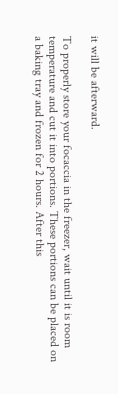it will be afterward.

To properly store your focaccia in the freezer, wait until it is room temperature and cut it into portions. These portions can be placed on a baking tray and frozen for 2 hours. After this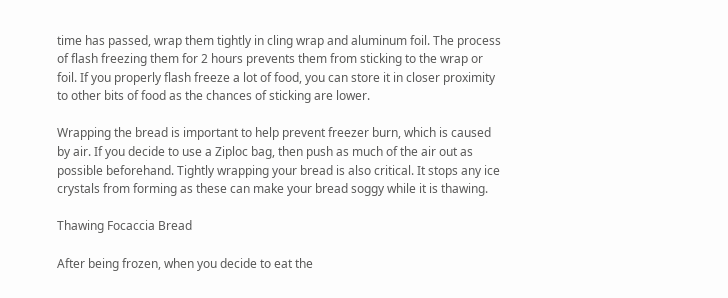time has passed, wrap them tightly in cling wrap and aluminum foil. The process of flash freezing them for 2 hours prevents them from sticking to the wrap or foil. If you properly flash freeze a lot of food, you can store it in closer proximity to other bits of food as the chances of sticking are lower.

Wrapping the bread is important to help prevent freezer burn, which is caused by air. If you decide to use a Ziploc bag, then push as much of the air out as possible beforehand. Tightly wrapping your bread is also critical. It stops any ice crystals from forming as these can make your bread soggy while it is thawing.

Thawing Focaccia Bread

After being frozen, when you decide to eat the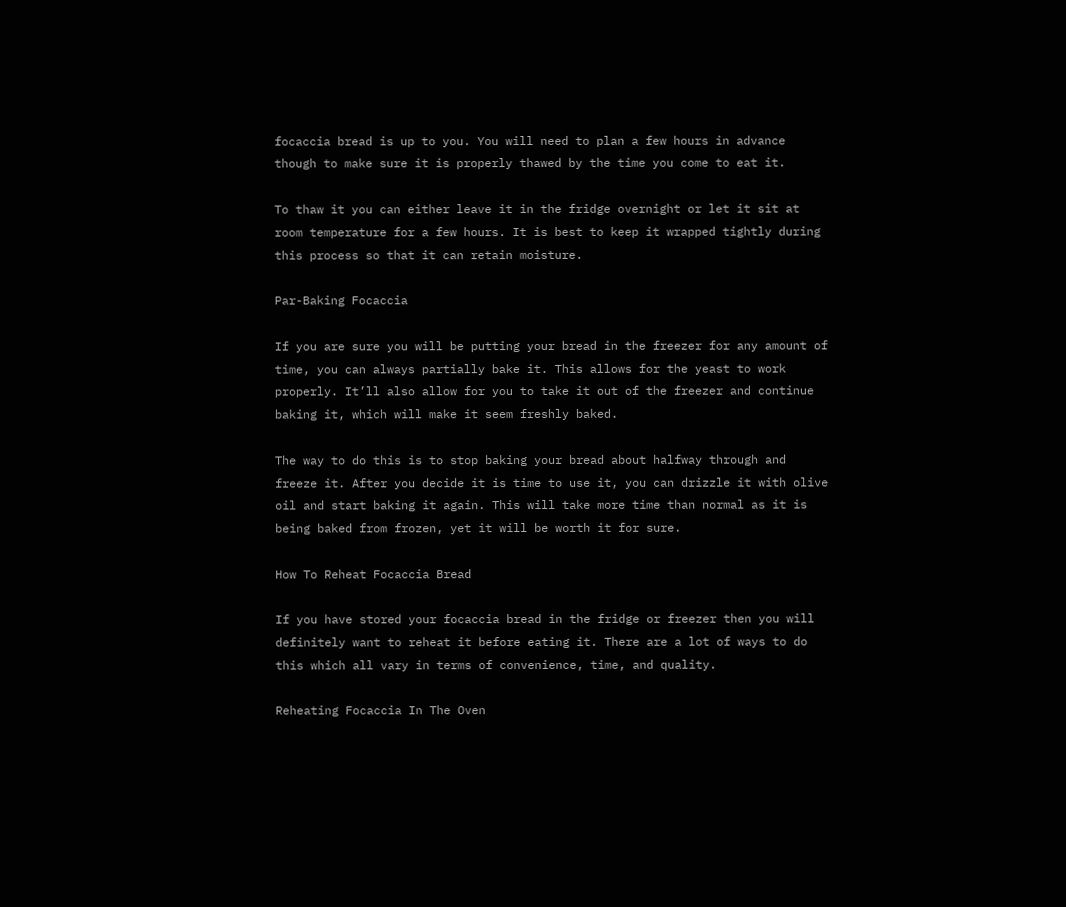focaccia bread is up to you. You will need to plan a few hours in advance though to make sure it is properly thawed by the time you come to eat it.

To thaw it you can either leave it in the fridge overnight or let it sit at room temperature for a few hours. It is best to keep it wrapped tightly during this process so that it can retain moisture.

Par-Baking Focaccia

If you are sure you will be putting your bread in the freezer for any amount of time, you can always partially bake it. This allows for the yeast to work properly. It’ll also allow for you to take it out of the freezer and continue baking it, which will make it seem freshly baked.

The way to do this is to stop baking your bread about halfway through and freeze it. After you decide it is time to use it, you can drizzle it with olive oil and start baking it again. This will take more time than normal as it is being baked from frozen, yet it will be worth it for sure.

How To Reheat Focaccia Bread

If you have stored your focaccia bread in the fridge or freezer then you will definitely want to reheat it before eating it. There are a lot of ways to do this which all vary in terms of convenience, time, and quality.

Reheating Focaccia In The Oven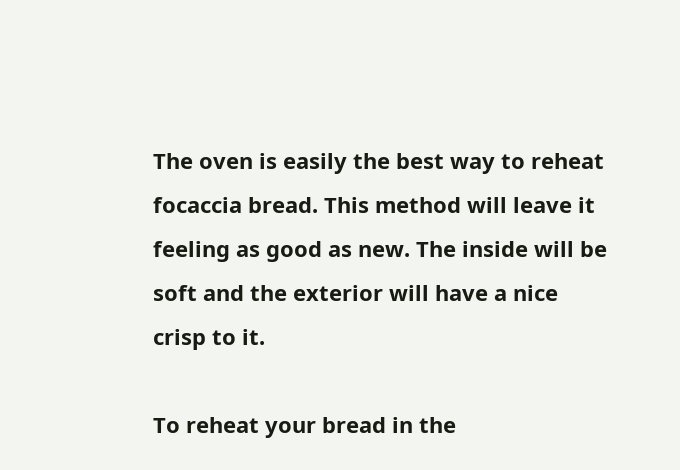The oven is easily the best way to reheat focaccia bread. This method will leave it feeling as good as new. The inside will be soft and the exterior will have a nice crisp to it.

To reheat your bread in the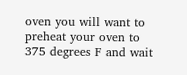oven you will want to preheat your oven to 375 degrees F and wait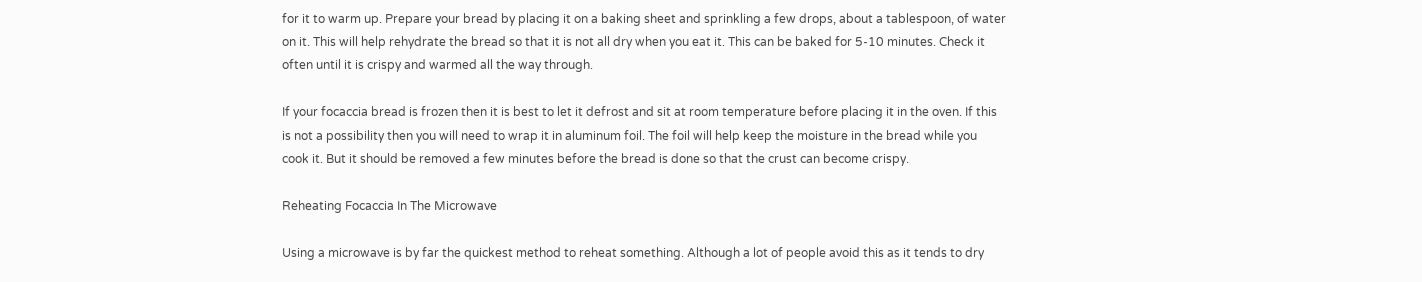for it to warm up. Prepare your bread by placing it on a baking sheet and sprinkling a few drops, about a tablespoon, of water on it. This will help rehydrate the bread so that it is not all dry when you eat it. This can be baked for 5-10 minutes. Check it often until it is crispy and warmed all the way through.

If your focaccia bread is frozen then it is best to let it defrost and sit at room temperature before placing it in the oven. If this is not a possibility then you will need to wrap it in aluminum foil. The foil will help keep the moisture in the bread while you cook it. But it should be removed a few minutes before the bread is done so that the crust can become crispy.

Reheating Focaccia In The Microwave

Using a microwave is by far the quickest method to reheat something. Although a lot of people avoid this as it tends to dry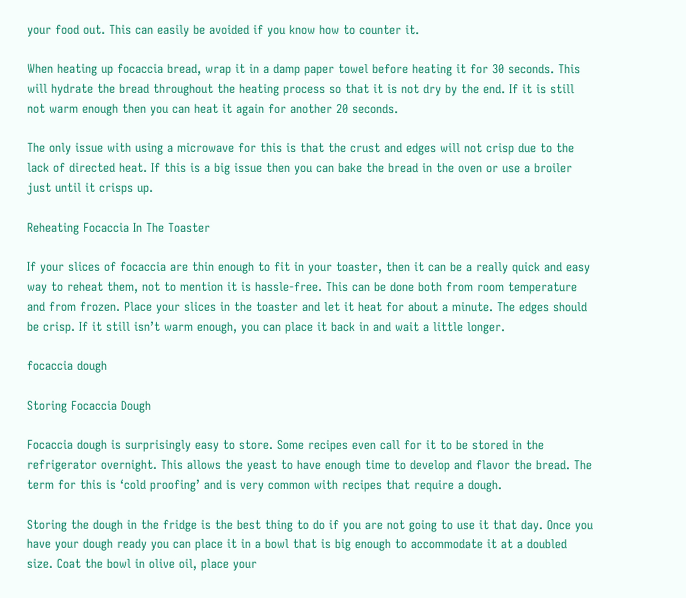your food out. This can easily be avoided if you know how to counter it.

When heating up focaccia bread, wrap it in a damp paper towel before heating it for 30 seconds. This will hydrate the bread throughout the heating process so that it is not dry by the end. If it is still not warm enough then you can heat it again for another 20 seconds.

The only issue with using a microwave for this is that the crust and edges will not crisp due to the lack of directed heat. If this is a big issue then you can bake the bread in the oven or use a broiler just until it crisps up.

Reheating Focaccia In The Toaster

If your slices of focaccia are thin enough to fit in your toaster, then it can be a really quick and easy way to reheat them, not to mention it is hassle-free. This can be done both from room temperature and from frozen. Place your slices in the toaster and let it heat for about a minute. The edges should be crisp. If it still isn’t warm enough, you can place it back in and wait a little longer.

focaccia dough

Storing Focaccia Dough

Focaccia dough is surprisingly easy to store. Some recipes even call for it to be stored in the refrigerator overnight. This allows the yeast to have enough time to develop and flavor the bread. The term for this is ‘cold proofing’ and is very common with recipes that require a dough.

Storing the dough in the fridge is the best thing to do if you are not going to use it that day. Once you have your dough ready you can place it in a bowl that is big enough to accommodate it at a doubled size. Coat the bowl in olive oil, place your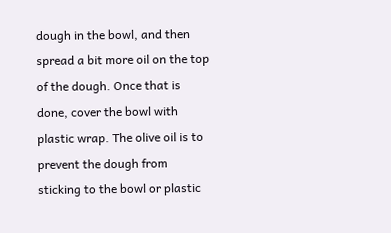dough in the bowl, and then spread a bit more oil on the top of the dough. Once that is done, cover the bowl with plastic wrap. The olive oil is to prevent the dough from sticking to the bowl or plastic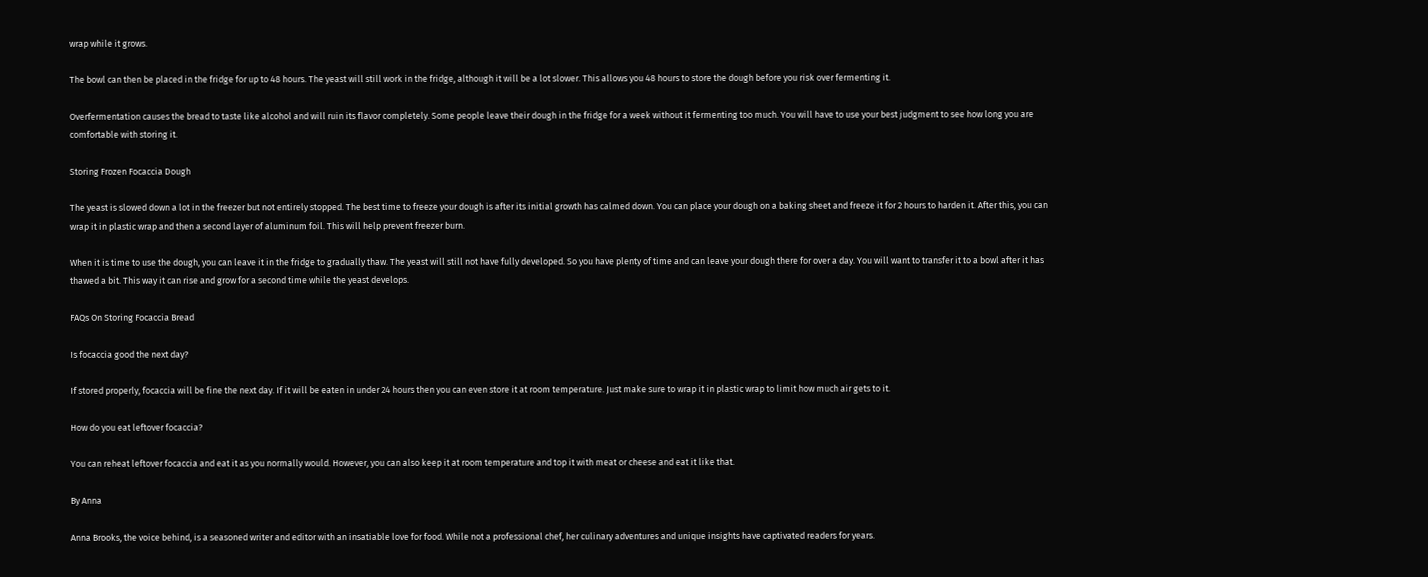wrap while it grows.

The bowl can then be placed in the fridge for up to 48 hours. The yeast will still work in the fridge, although it will be a lot slower. This allows you 48 hours to store the dough before you risk over fermenting it.

Overfermentation causes the bread to taste like alcohol and will ruin its flavor completely. Some people leave their dough in the fridge for a week without it fermenting too much. You will have to use your best judgment to see how long you are comfortable with storing it.

Storing Frozen Focaccia Dough

The yeast is slowed down a lot in the freezer but not entirely stopped. The best time to freeze your dough is after its initial growth has calmed down. You can place your dough on a baking sheet and freeze it for 2 hours to harden it. After this, you can wrap it in plastic wrap and then a second layer of aluminum foil. This will help prevent freezer burn.

When it is time to use the dough, you can leave it in the fridge to gradually thaw. The yeast will still not have fully developed. So you have plenty of time and can leave your dough there for over a day. You will want to transfer it to a bowl after it has thawed a bit. This way it can rise and grow for a second time while the yeast develops.

FAQs On Storing Focaccia Bread

Is focaccia good the next day?

If stored properly, focaccia will be fine the next day. If it will be eaten in under 24 hours then you can even store it at room temperature. Just make sure to wrap it in plastic wrap to limit how much air gets to it.

How do you eat leftover focaccia?

You can reheat leftover focaccia and eat it as you normally would. However, you can also keep it at room temperature and top it with meat or cheese and eat it like that.

By Anna

Anna Brooks, the voice behind, is a seasoned writer and editor with an insatiable love for food. While not a professional chef, her culinary adventures and unique insights have captivated readers for years.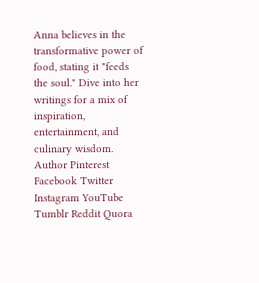Anna believes in the transformative power of food, stating it "feeds the soul." Dive into her writings for a mix of inspiration, entertainment, and culinary wisdom. Author Pinterest Facebook Twitter Instagram YouTube Tumblr Reddit Quora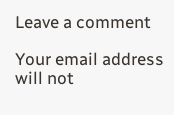Leave a comment

Your email address will not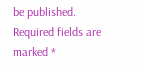be published. Required fields are marked *